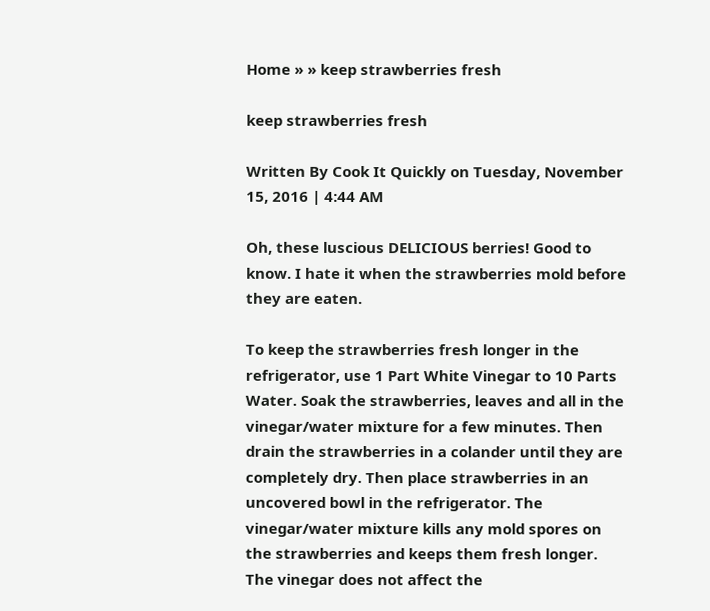Home » » keep strawberries fresh

keep strawberries fresh

Written By Cook It Quickly on Tuesday, November 15, 2016 | 4:44 AM

Oh, these luscious DELICIOUS berries! Good to know. I hate it when the strawberries mold before they are eaten.

To keep the strawberries fresh longer in the refrigerator, use 1 Part White Vinegar to 10 Parts Water. Soak the strawberries, leaves and all in the vinegar/water mixture for a few minutes. Then drain the strawberries in a colander until they are completely dry. Then place strawberries in an uncovered bowl in the refrigerator. The vinegar/water mixture kills any mold spores on the strawberries and keeps them fresh longer. The vinegar does not affect the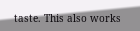taste. This also works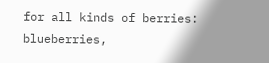for all kinds of berries: blueberries,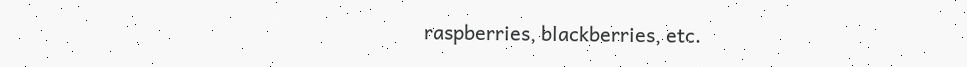raspberries, blackberries, etc.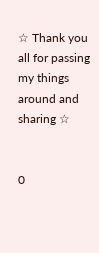☆ Thank you all for passing my things around and sharing ☆


0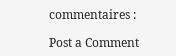commentaires :

Post a Comment